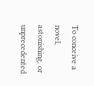To conceive a novel, astonishing, or unprecedented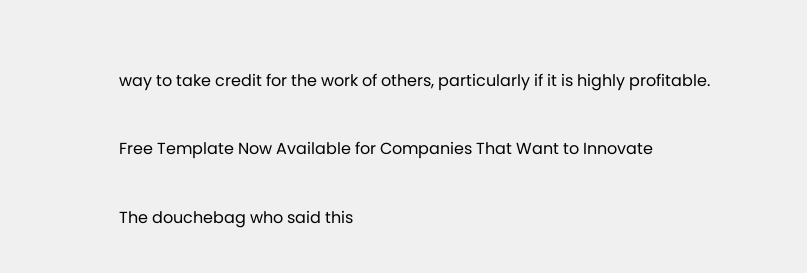way to take credit for the work of others, particularly if it is highly profitable.

Free Template Now Available for Companies That Want to Innovate

The douchebag who said this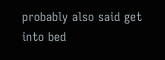probably also said get into bed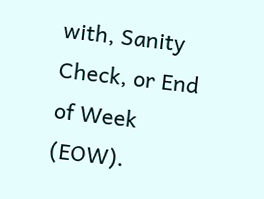with, Sanity Check, or End of Week (EOW).